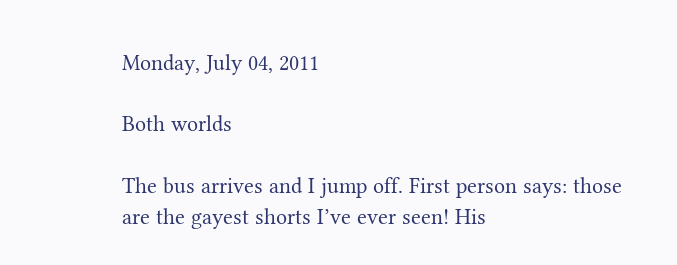Monday, July 04, 2011

Both worlds

The bus arrives and I jump off. First person says: those are the gayest shorts I’ve ever seen! His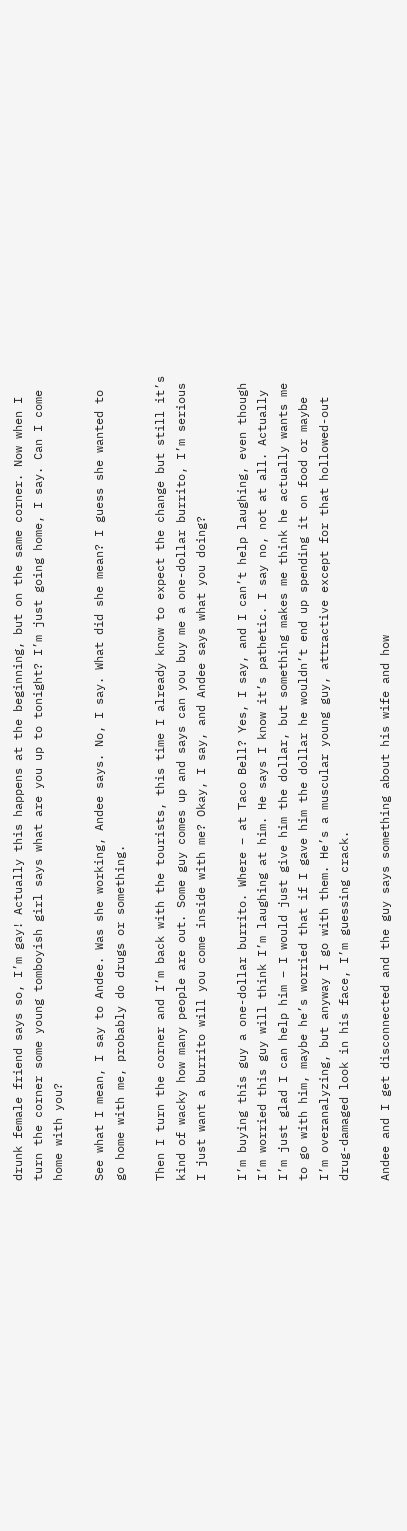drunk female friend says so, I’m gay! Actually this happens at the beginning, but on the same corner. Now when I turn the corner some young tomboyish girl says what are you up to tonight? I’m just going home, I say. Can I come home with you?

See what I mean, I say to Andee. Was she working, Andee says. No, I say. What did she mean? I guess she wanted to go home with me, probably do drugs or something.

Then I turn the corner and I’m back with the tourists, this time I already know to expect the change but still it’s kind of wacky how many people are out. Some guy comes up and says can you buy me a one-dollar burrito, I’m serious I just want a burrito will you come inside with me? Okay, I say, and Andee says what you doing?

I’m buying this guy a one-dollar burrito. Where – at Taco Bell? Yes, I say, and I can’t help laughing, even though I’m worried this guy will think I’m laughing at him. He says I know it’s pathetic. I say no, not at all. Actually I’m just glad I can help him – I would just give him the dollar, but something makes me think he actually wants me to go with him, maybe he’s worried that if I gave him the dollar he wouldn’t end up spending it on food or maybe I’m overanalyzing, but anyway I go with them. He’s a muscular young guy, attractive except for that hollowed-out drug-damaged look in his face, I’m guessing crack.

Andee and I get disconnected and the guy says something about his wife and how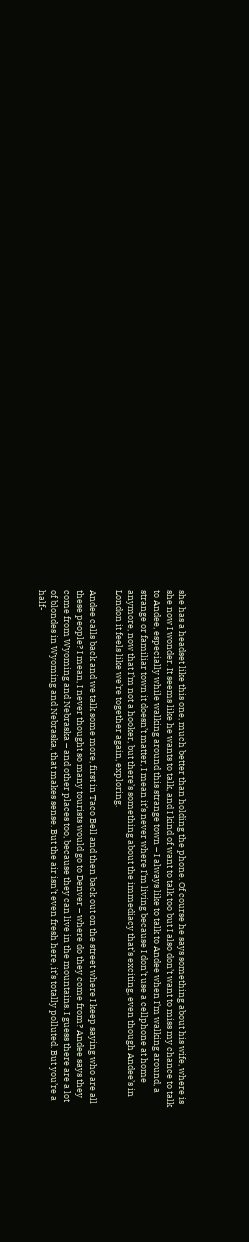she has a headset like this one, much better than holding the phone. Of course he says something about his wife, where is she now I wonder. It seems like he wants to talk, and I kind of want to talk too but I also don’t want to miss my chance to talk to Andee, especially while walking around this strange town – I always like to talk to Andee when I’m walking around, a strange or familiar town it doesn’t matter, I mean it’s never where I’m living because I don’t use a cellphone at home anymore, now that I’m not a hooker, but there’s something about the immediacy that’s exciting, even though Andee’s in London it feels like we’re together again, exploring.

Andee calls back and we talk some more, first in Taco Bell and then back out on the street where I keep saying who are all these people? I mean, I never thought so many tourists would go to Denver – where do they come from? Andee says they come from Wyoming and Nebraska – and other places too, because they can live in the mountains. I guess there are a lot of blondes in Wyoming and Nebraska, that makes sense. But the air isn’t even fresh here, it’s totally polluted. But you’re a half-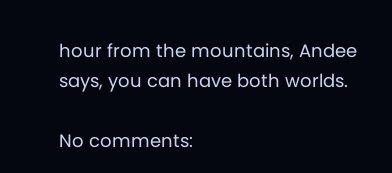hour from the mountains, Andee says, you can have both worlds.

No comments: